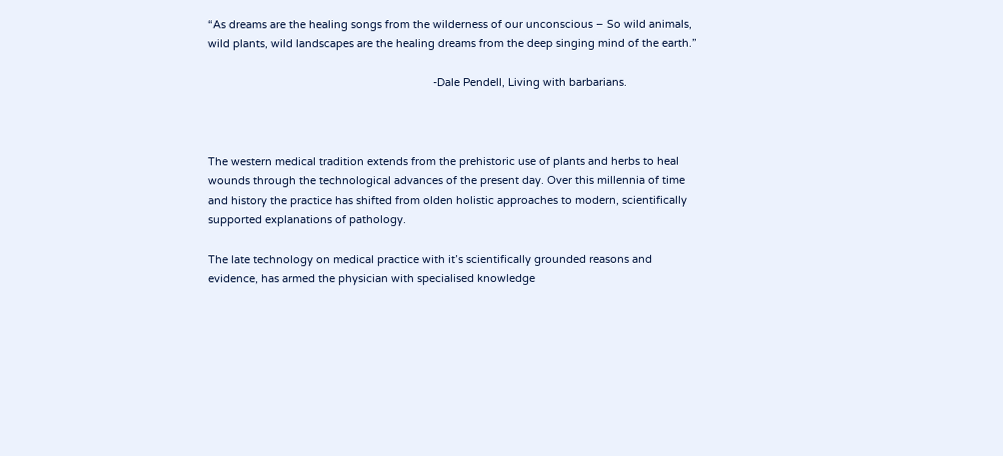“As dreams are the healing songs from the wilderness of our unconscious – So wild animals, wild plants, wild landscapes are the healing dreams from the deep singing mind of the earth.”

                                                                           -Dale Pendell, Living with barbarians.



The western medical tradition extends from the prehistoric use of plants and herbs to heal wounds through the technological advances of the present day. Over this millennia of time and history the practice has shifted from olden holistic approaches to modern, scientifically supported explanations of pathology.

The late technology on medical practice with it’s scientifically grounded reasons and evidence, has armed the physician with specialised knowledge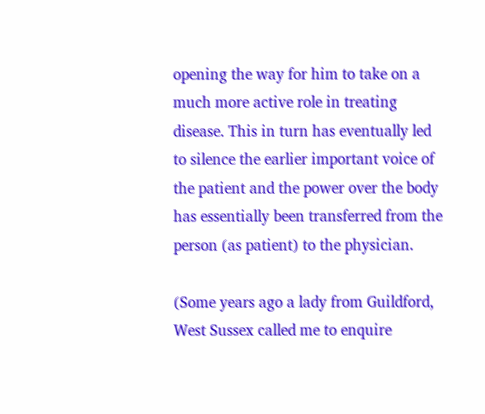opening the way for him to take on a much more active role in treating disease. This in turn has eventually led to silence the earlier important voice of the patient and the power over the body has essentially been transferred from the person (as patient) to the physician.

(Some years ago a lady from Guildford, West Sussex called me to enquire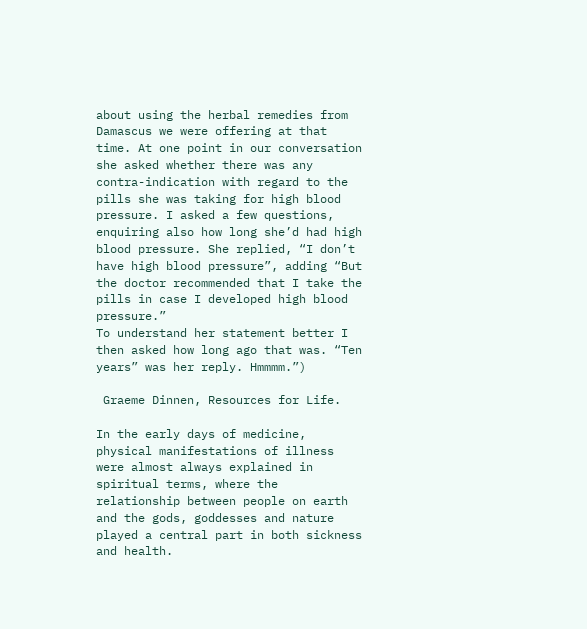about using the herbal remedies from Damascus we were offering at that time. At one point in our conversation she asked whether there was any contra-indication with regard to the pills she was taking for high blood pressure. I asked a few questions, enquiring also how long she’d had high blood pressure. She replied, “I don’t have high blood pressure”, adding “But the doctor recommended that I take the pills in case I developed high blood pressure.”
To understand her statement better I then asked how long ago that was. “Ten years” was her reply. Hmmmm.”)

 Graeme Dinnen, Resources for Life.

In the early days of medicine, physical manifestations of illness were almost always explained in spiritual terms, where the relationship between people on earth and the gods, goddesses and nature played a central part in both sickness and health.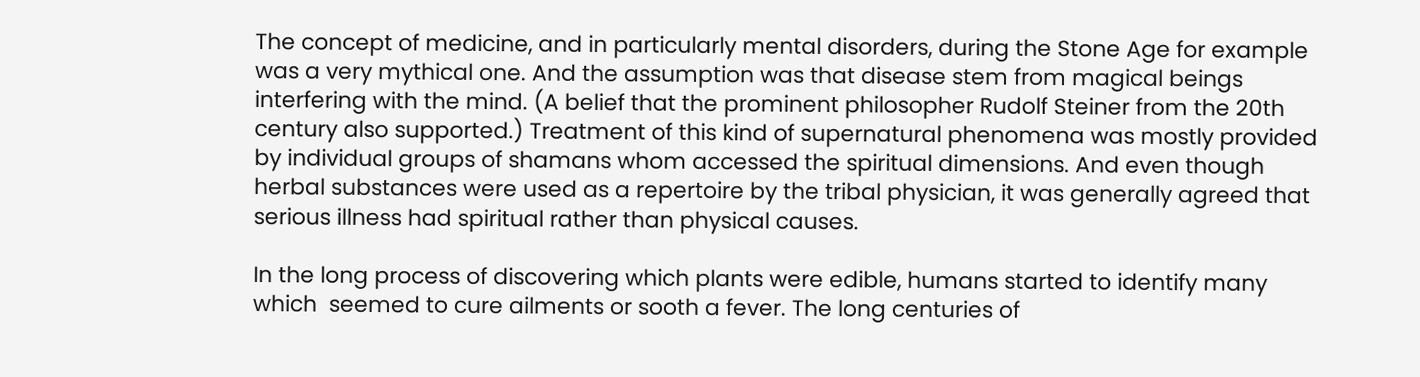The concept of medicine, and in particularly mental disorders, during the Stone Age for example was a very mythical one. And the assumption was that disease stem from magical beings interfering with the mind. (A belief that the prominent philosopher Rudolf Steiner from the 20th century also supported.) Treatment of this kind of supernatural phenomena was mostly provided by individual groups of shamans whom accessed the spiritual dimensions. And even though herbal substances were used as a repertoire by the tribal physician, it was generally agreed that serious illness had spiritual rather than physical causes.

In the long process of discovering which plants were edible, humans started to identify many which  seemed to cure ailments or sooth a fever. The long centuries of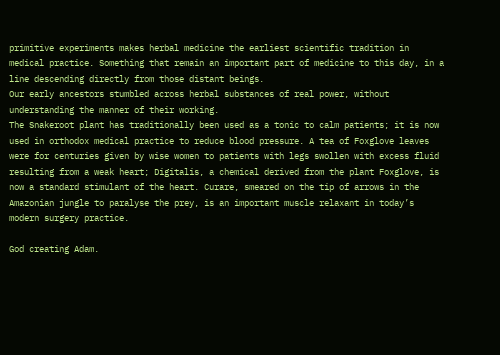primitive experiments makes herbal medicine the earliest scientific tradition in medical practice. Something that remain an important part of medicine to this day, in a line descending directly from those distant beings.
Our early ancestors stumbled across herbal substances of real power, without understanding the manner of their working.
The Snakeroot plant has traditionally been used as a tonic to calm patients; it is now used in orthodox medical practice to reduce blood pressure. A tea of Foxglove leaves were for centuries given by wise women to patients with legs swollen with excess fluid resulting from a weak heart; Digitalis, a chemical derived from the plant Foxglove, is now a standard stimulant of the heart. Curare, smeared on the tip of arrows in the Amazonian jungle to paralyse the prey, is an important muscle relaxant in today’s modern surgery practice.

God creating Adam.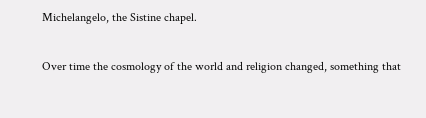Michelangelo, the Sistine chapel.

Over time the cosmology of the world and religion changed, something that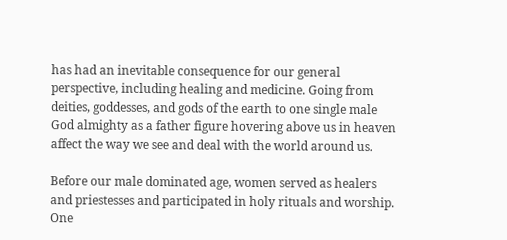has had an inevitable consequence for our general perspective, including healing and medicine. Going from deities, goddesses, and gods of the earth to one single male God almighty as a father figure hovering above us in heaven affect the way we see and deal with the world around us.

Before our male dominated age, women served as healers and priestesses and participated in holy rituals and worship. One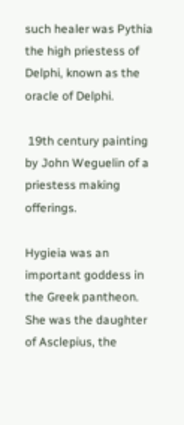such healer was Pythia the high priestess of Delphi, known as the oracle of Delphi.

 19th century painting by John Weguelin of a priestess making offerings.

Hygieia was an important goddess in the Greek pantheon. She was the daughter of Asclepius, the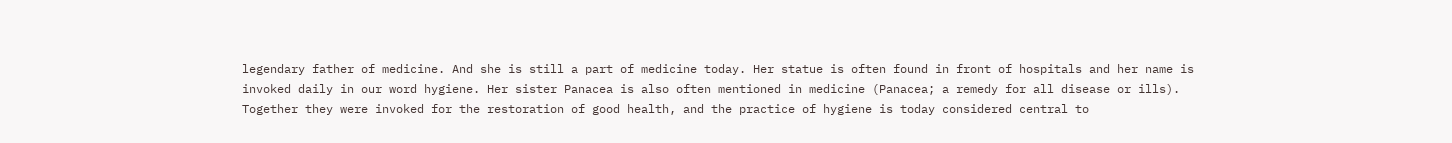legendary father of medicine. And she is still a part of medicine today. Her statue is often found in front of hospitals and her name is invoked daily in our word hygiene. Her sister Panacea is also often mentioned in medicine (Panacea; a remedy for all disease or ills).
Together they were invoked for the restoration of good health, and the practice of hygiene is today considered central to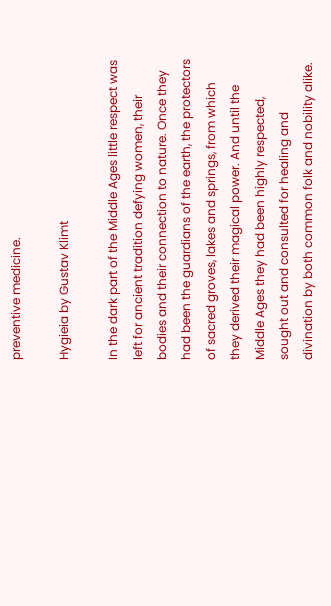preventive medicine.

Hygieia by Gustav Klimt

In the dark part of the Middle Ages little respect was left for ancient tradition defying women, their bodies and their connection to nature. Once they had been the guardians of the earth, the protectors of sacred groves, lakes and springs, from which they derived their magical power. And until the Middle Ages they had been highly respected, sought out and consulted for healing and divination by both common folk and nobility alike.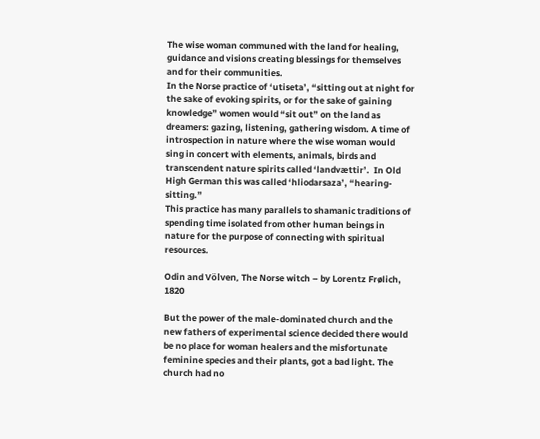The wise woman communed with the land for healing, guidance and visions creating blessings for themselves and for their communities.
In the Norse practice of ‘utiseta’, “sitting out at night for the sake of evoking spirits, or for the sake of gaining knowledge” women would “sit out” on the land as dreamers: gazing, listening, gathering wisdom. A time of introspection in nature where the wise woman would sing in concert with elements, animals, birds and transcendent nature spirits called ‘landvættir’.  In Old High German this was called ‘hliodarsaza’, “hearing-sitting.”
This practice has many parallels to shamanic traditions of spending time isolated from other human beings in nature for the purpose of connecting with spiritual resources.

Odin and Völven, The Norse witch – by Lorentz Frølich, 1820

But the power of the male-dominated church and the new fathers of experimental science decided there would be no place for woman healers and the misfortunate feminine species and their plants, got a bad light. The church had no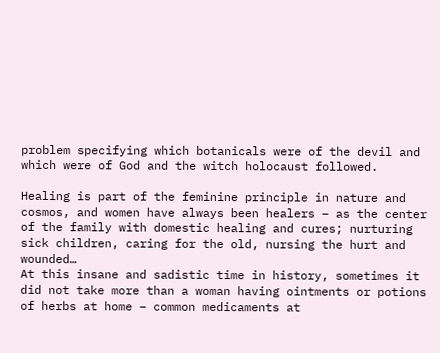problem specifying which botanicals were of the devil and which were of God and the witch holocaust followed.

Healing is part of the feminine principle in nature and cosmos, and women have always been healers – as the center of the family with domestic healing and cures; nurturing sick children, caring for the old, nursing the hurt and wounded…
At this insane and sadistic time in history, sometimes it did not take more than a woman having ointments or potions of herbs at home – common medicaments at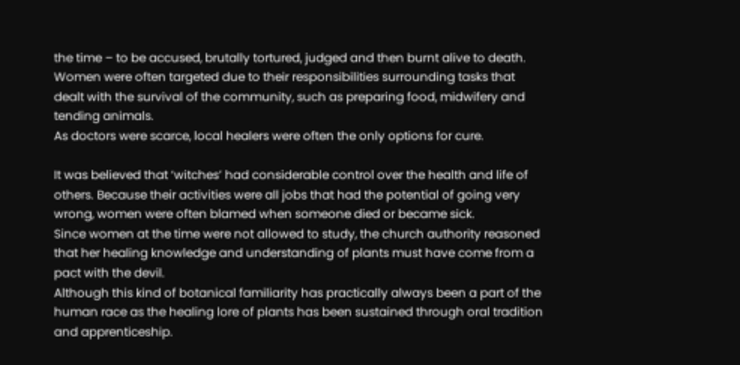the time – to be accused, brutally tortured, judged and then burnt alive to death.
Women were often targeted due to their responsibilities surrounding tasks that dealt with the survival of the community, such as preparing food, midwifery and tending animals.
As doctors were scarce, local healers were often the only options for cure.

It was believed that ‘witches’ had considerable control over the health and life of others. Because their activities were all jobs that had the potential of going very wrong, women were often blamed when someone died or became sick.
Since women at the time were not allowed to study, the church authority reasoned that her healing knowledge and understanding of plants must have come from a pact with the devil.
Although this kind of botanical familiarity has practically always been a part of the human race as the healing lore of plants has been sustained through oral tradition and apprenticeship.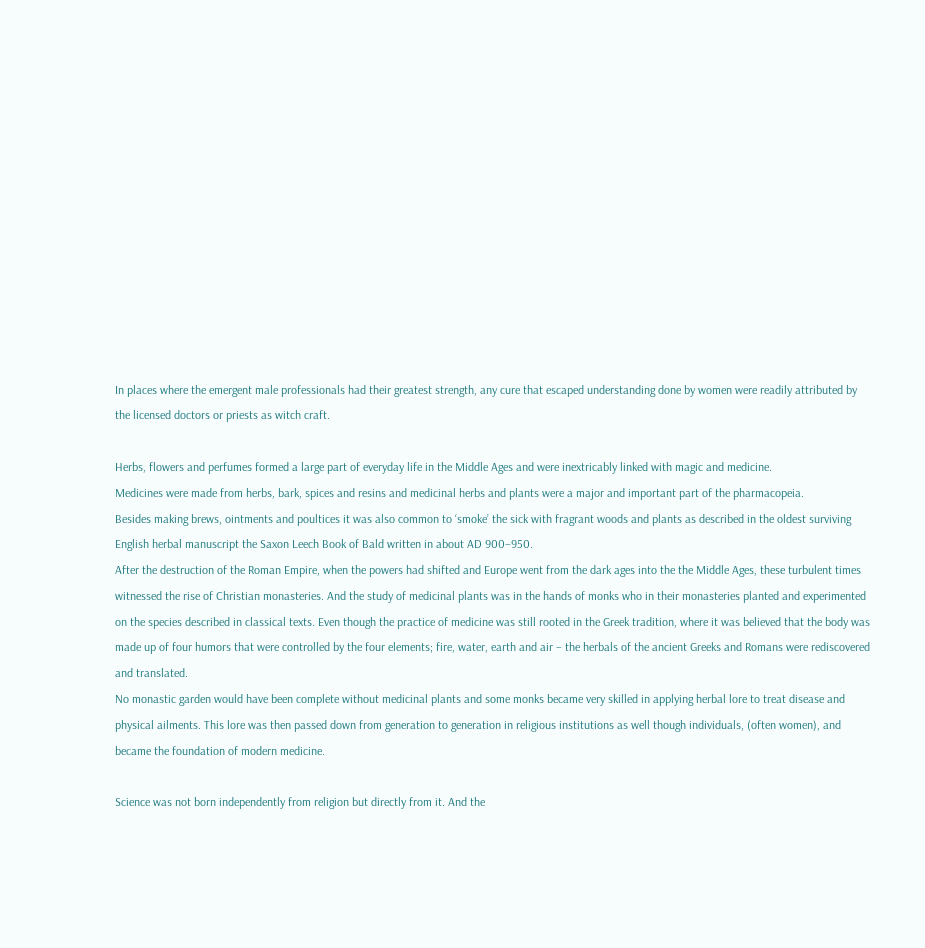In places where the emergent male professionals had their greatest strength, any cure that escaped understanding done by women were readily attributed by the licensed doctors or priests as witch craft.

Herbs, flowers and perfumes formed a large part of everyday life in the Middle Ages and were inextricably linked with magic and medicine.
Medicines were made from herbs, bark, spices and resins and medicinal herbs and plants were a major and important part of the pharmacopeia.
Besides making brews, ointments and poultices it was also common to ‘smoke’ the sick with fragrant woods and plants as described in the oldest surviving English herbal manuscript the Saxon Leech Book of Bald written in about AD 900–950.
After the destruction of the Roman Empire, when the powers had shifted and Europe went from the dark ages into the the Middle Ages, these turbulent times witnessed the rise of Christian monasteries. And the study of medicinal plants was in the hands of monks who in their monasteries planted and experimented on the species described in classical texts. Even though the practice of medicine was still rooted in the Greek tradition, where it was believed that the body was made up of four humors that were controlled by the four elements; fire, water, earth and air – the herbals of the ancient Greeks and Romans were rediscovered and translated.
No monastic garden would have been complete without medicinal plants and some monks became very skilled in applying herbal lore to treat disease and physical ailments. This lore was then passed down from generation to generation in religious institutions as well though individuals, (often women), and became the foundation of modern medicine.

Science was not born independently from religion but directly from it. And the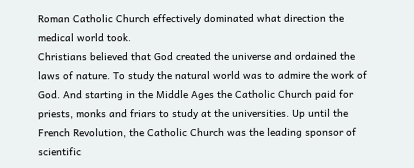Roman Catholic Church effectively dominated what direction the medical world took.
Christians believed that God created the universe and ordained the laws of nature. To study the natural world was to admire the work of God. And starting in the Middle Ages the Catholic Church paid for priests, monks and friars to study at the universities. Up until the French Revolution, the Catholic Church was the leading sponsor of scientific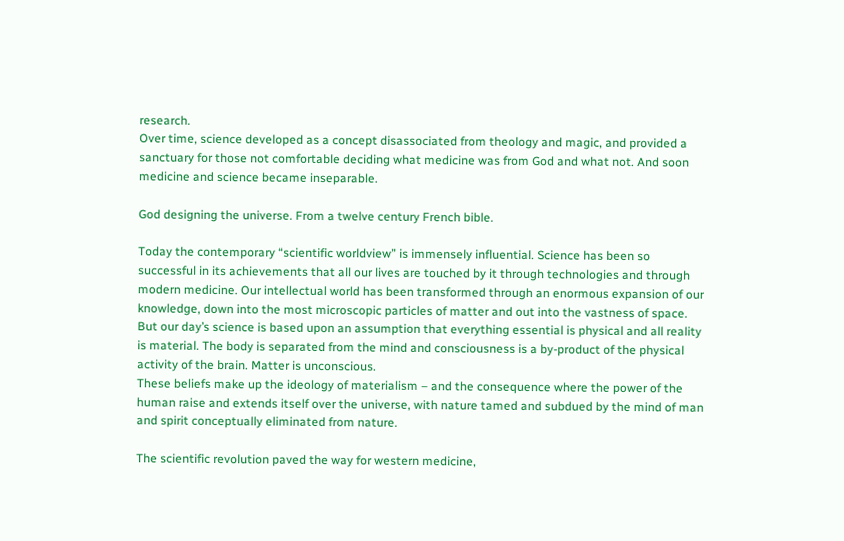research.
Over time, science developed as a concept disassociated from theology and magic, and provided a sanctuary for those not comfortable deciding what medicine was from God and what not. And soon medicine and science became inseparable.

God designing the universe. From a twelve century French bible.

Today the contemporary “scientific worldview” is immensely influential. Science has been so successful in its achievements that all our lives are touched by it through technologies and through modern medicine. Our intellectual world has been transformed through an enormous expansion of our knowledge, down into the most microscopic particles of matter and out into the vastness of space.
But our day’s science is based upon an assumption that everything essential is physical and all reality is material. The body is separated from the mind and consciousness is a by-product of the physical activity of the brain. Matter is unconscious.
These beliefs make up the ideology of materialism – and the consequence where the power of the human raise and extends itself over the universe, with nature tamed and subdued by the mind of man and spirit conceptually eliminated from nature.

The scientific revolution paved the way for western medicine,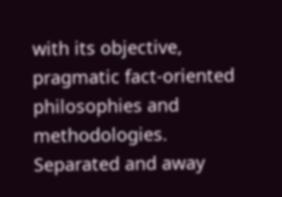with its objective, pragmatic fact-oriented philosophies and methodologies. Separated and away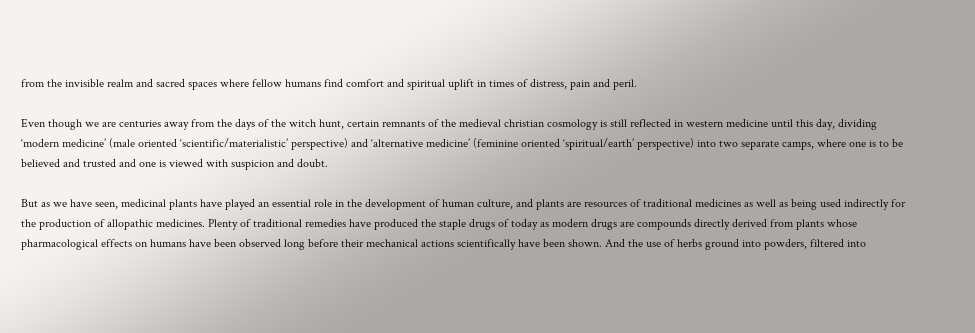from the invisible realm and sacred spaces where fellow humans find comfort and spiritual uplift in times of distress, pain and peril.

Even though we are centuries away from the days of the witch hunt, certain remnants of the medieval christian cosmology is still reflected in western medicine until this day, dividing ‘modern medicine’ (male oriented ‘scientific/materialistic’ perspective) and ‘alternative medicine’ (feminine oriented ‘spiritual/earth’ perspective) into two separate camps, where one is to be believed and trusted and one is viewed with suspicion and doubt.

But as we have seen, medicinal plants have played an essential role in the development of human culture, and plants are resources of traditional medicines as well as being used indirectly for the production of allopathic medicines. Plenty of traditional remedies have produced the staple drugs of today as modern drugs are compounds directly derived from plants whose pharmacological effects on humans have been observed long before their mechanical actions scientifically have been shown. And the use of herbs ground into powders, filtered into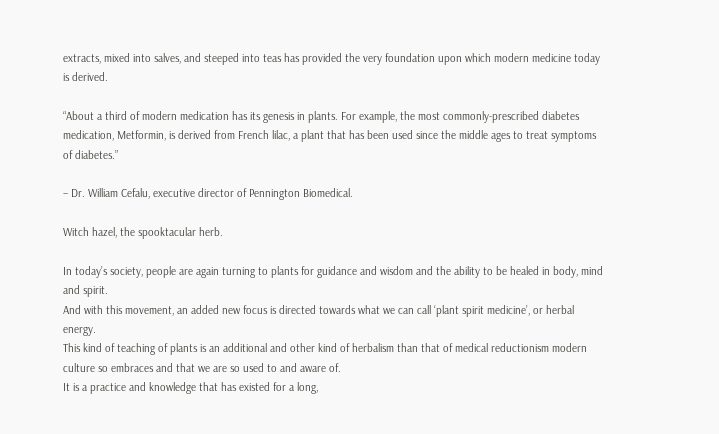extracts, mixed into salves, and steeped into teas has provided the very foundation upon which modern medicine today is derived.

“About a third of modern medication has its genesis in plants. For example, the most commonly-prescribed diabetes medication, Metformin, is derived from French lilac, a plant that has been used since the middle ages to treat symptoms of diabetes.”

– Dr. William Cefalu, executive director of Pennington Biomedical.

Witch hazel, the spooktacular herb.

In today’s society, people are again turning to plants for guidance and wisdom and the ability to be healed in body, mind and spirit.
And with this movement, an added new focus is directed towards what we can call ‘plant spirit medicine’, or herbal energy.
This kind of teaching of plants is an additional and other kind of herbalism than that of medical reductionism modern culture so embraces and that we are so used to and aware of.
It is a practice and knowledge that has existed for a long,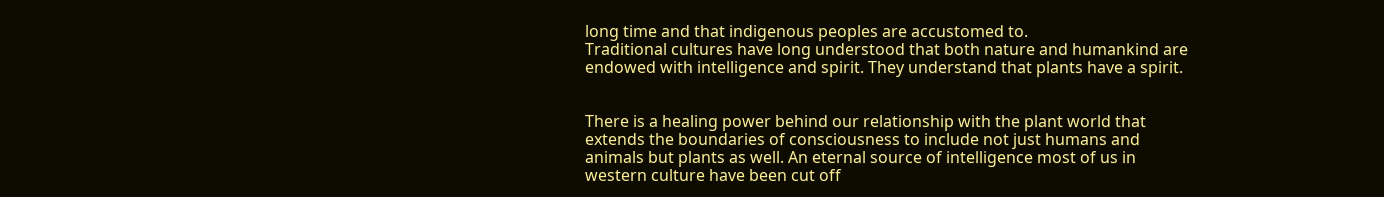long time and that indigenous peoples are accustomed to.
Traditional cultures have long understood that both nature and humankind are endowed with intelligence and spirit. They understand that plants have a spirit.


There is a healing power behind our relationship with the plant world that extends the boundaries of consciousness to include not just humans and animals but plants as well. An eternal source of intelligence most of us in western culture have been cut off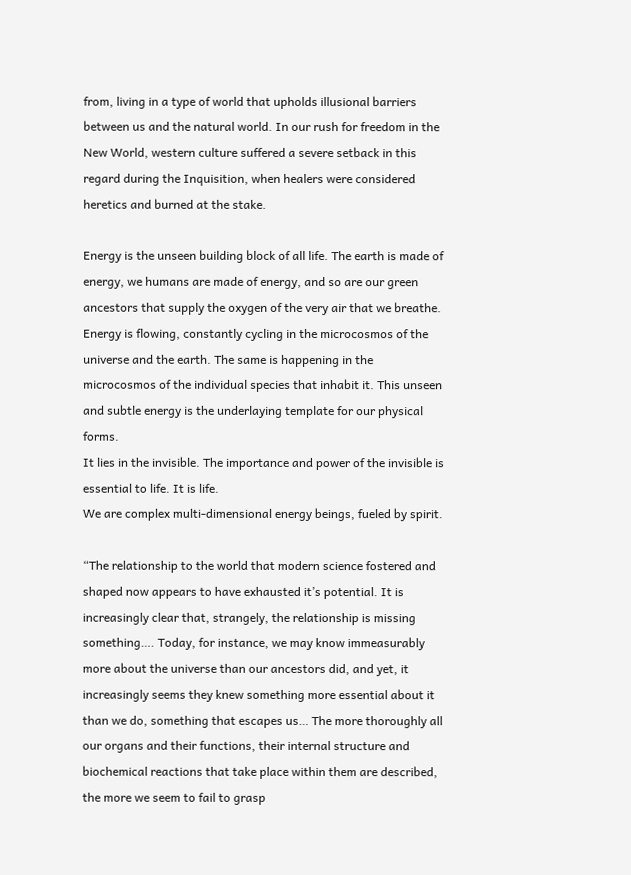from, living in a type of world that upholds illusional barriers between us and the natural world. In our rush for freedom in the New World, western culture suffered a severe setback in this regard during the Inquisition, when healers were considered heretics and burned at the stake.

Energy is the unseen building block of all life. The earth is made of energy, we humans are made of energy, and so are our green ancestors that supply the oxygen of the very air that we breathe.
Energy is flowing, constantly cycling in the microcosmos of the universe and the earth. The same is happening in the microcosmos of the individual species that inhabit it. This unseen and subtle energy is the underlaying template for our physical forms.
It lies in the invisible. The importance and power of the invisible is essential to life. It is life.
We are complex multi-dimensional energy beings, fueled by spirit.

“The relationship to the world that modern science fostered and shaped now appears to have exhausted it’s potential. It is increasingly clear that, strangely, the relationship is missing something…. Today, for instance, we may know immeasurably more about the universe than our ancestors did, and yet, it increasingly seems they knew something more essential about it than we do, something that escapes us… The more thoroughly all our organs and their functions, their internal structure and biochemical reactions that take place within them are described, the more we seem to fail to grasp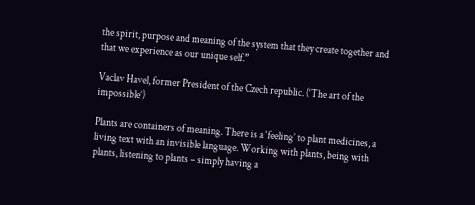the spirit, purpose and meaning of the system that they create together and that we experience as our unique self.”

Vaclav Havel, former President of the Czech republic. (‘The art of the impossible’)

Plants are containers of meaning. There is a ‘feeling’ to plant medicines, a living text with an invisible language. Working with plants, being with plants, listening to plants – simply having a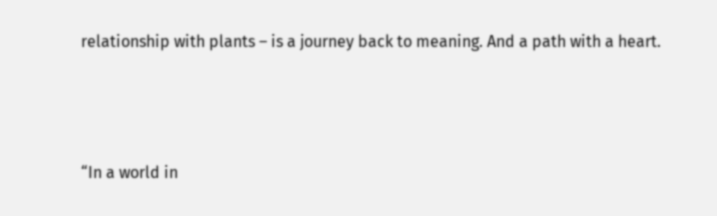relationship with plants – is a journey back to meaning. And a path with a heart.



“In a world in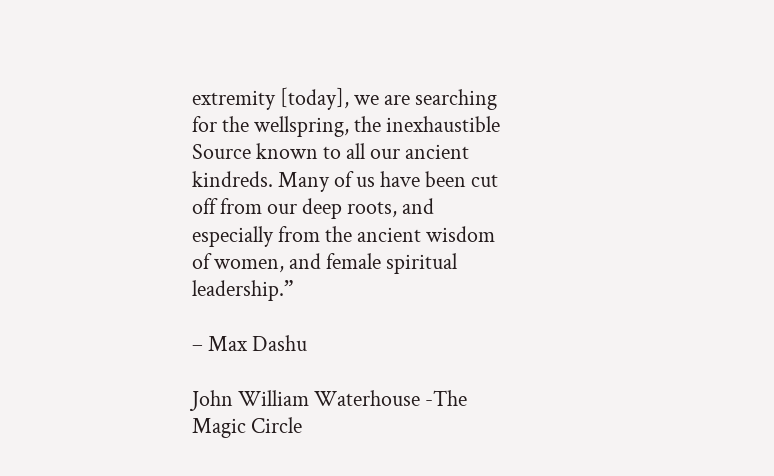extremity [today], we are searching for the wellspring, the inexhaustible Source known to all our ancient kindreds. Many of us have been cut off from our deep roots, and especially from the ancient wisdom of women, and female spiritual leadership.”

– Max Dashu

John William Waterhouse -The Magic Circle